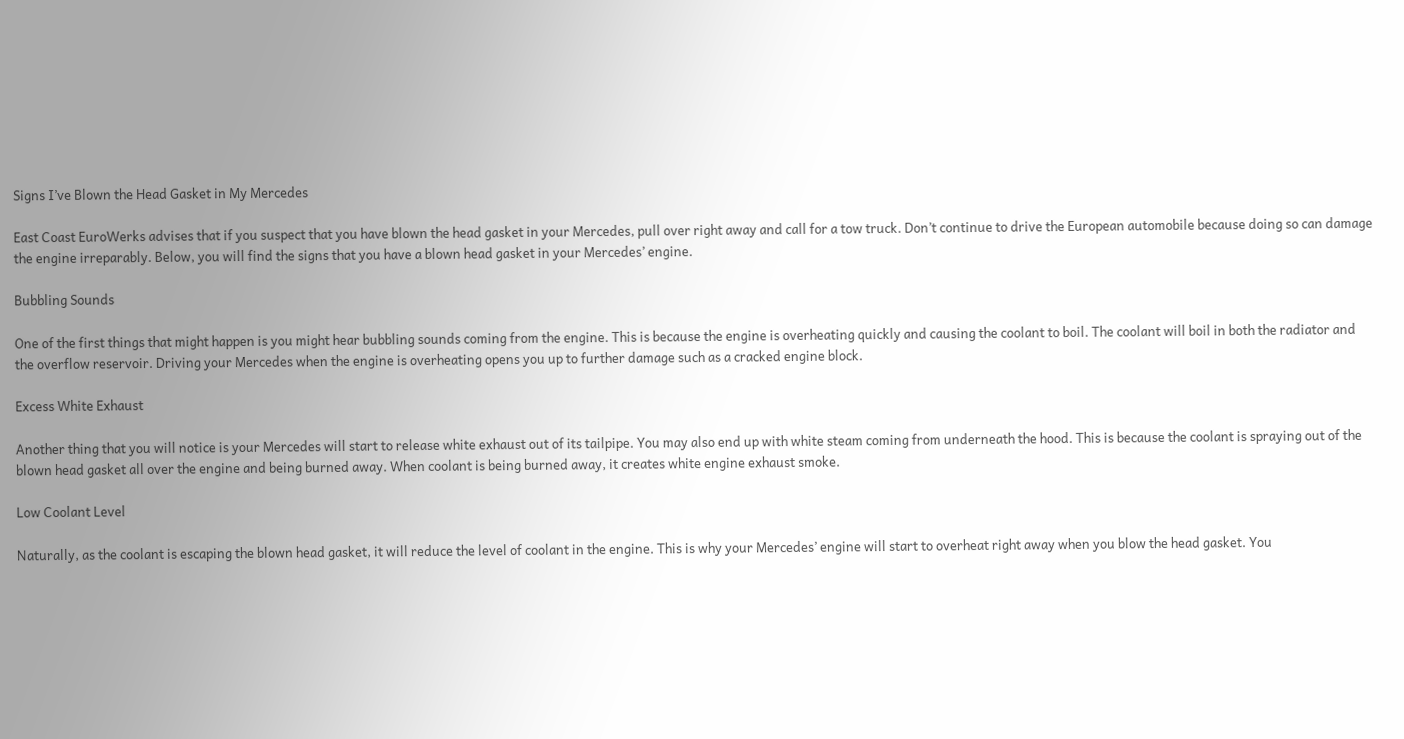Signs I’ve Blown the Head Gasket in My Mercedes

East Coast EuroWerks advises that if you suspect that you have blown the head gasket in your Mercedes, pull over right away and call for a tow truck. Don’t continue to drive the European automobile because doing so can damage the engine irreparably. Below, you will find the signs that you have a blown head gasket in your Mercedes’ engine.

Bubbling Sounds

One of the first things that might happen is you might hear bubbling sounds coming from the engine. This is because the engine is overheating quickly and causing the coolant to boil. The coolant will boil in both the radiator and the overflow reservoir. Driving your Mercedes when the engine is overheating opens you up to further damage such as a cracked engine block.

Excess White Exhaust

Another thing that you will notice is your Mercedes will start to release white exhaust out of its tailpipe. You may also end up with white steam coming from underneath the hood. This is because the coolant is spraying out of the blown head gasket all over the engine and being burned away. When coolant is being burned away, it creates white engine exhaust smoke.

Low Coolant Level

Naturally, as the coolant is escaping the blown head gasket, it will reduce the level of coolant in the engine. This is why your Mercedes’ engine will start to overheat right away when you blow the head gasket. You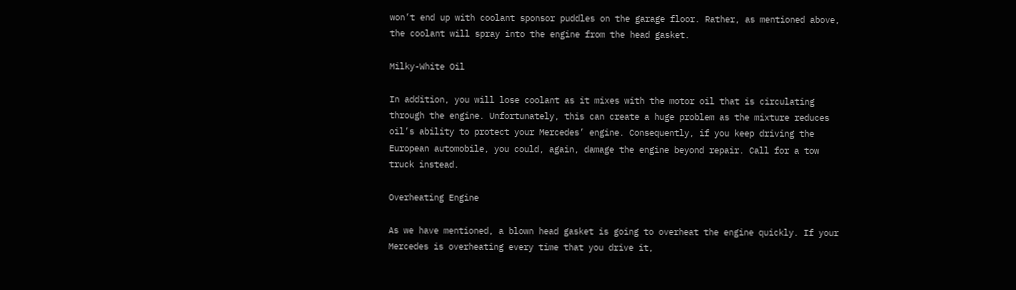won’t end up with coolant sponsor puddles on the garage floor. Rather, as mentioned above, the coolant will spray into the engine from the head gasket.

Milky-White Oil

In addition, you will lose coolant as it mixes with the motor oil that is circulating through the engine. Unfortunately, this can create a huge problem as the mixture reduces oil’s ability to protect your Mercedes’ engine. Consequently, if you keep driving the European automobile, you could, again, damage the engine beyond repair. Call for a tow truck instead.

Overheating Engine

As we have mentioned, a blown head gasket is going to overheat the engine quickly. If your Mercedes is overheating every time that you drive it,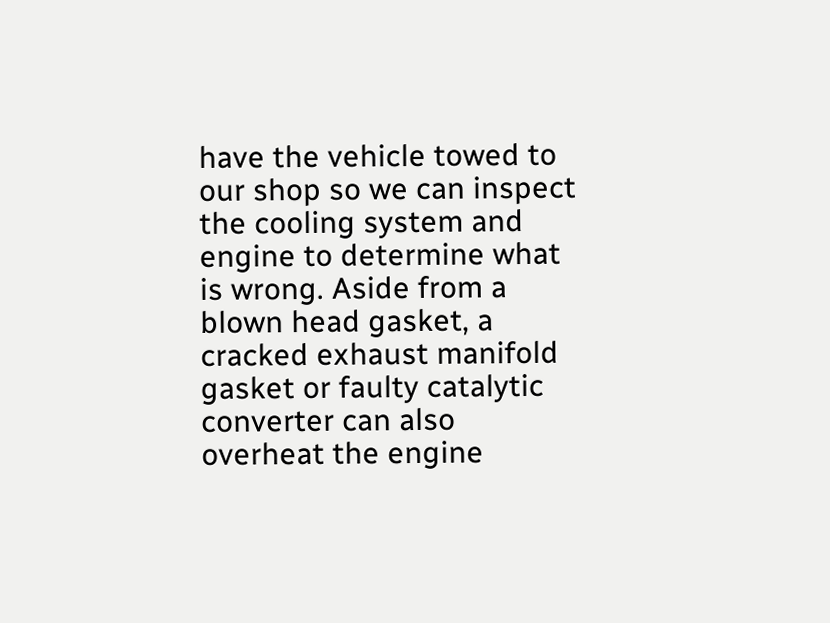have the vehicle towed to our shop so we can inspect the cooling system and engine to determine what is wrong. Aside from a blown head gasket, a cracked exhaust manifold gasket or faulty catalytic converter can also overheat the engine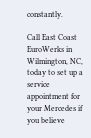constantly.

Call East Coast EuroWerks in Wilmington, NC, today to set up a service appointment for your Mercedes if you believe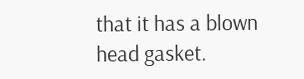that it has a blown head gasket.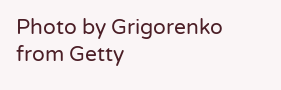Photo by Grigorenko from Getty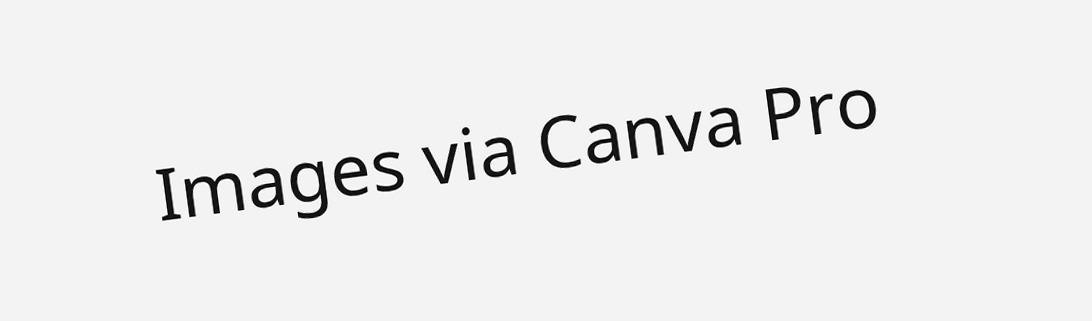Images via Canva Pro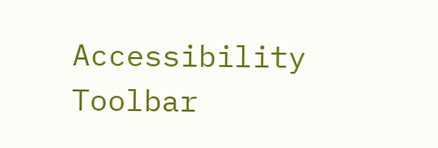Accessibility Toolbar